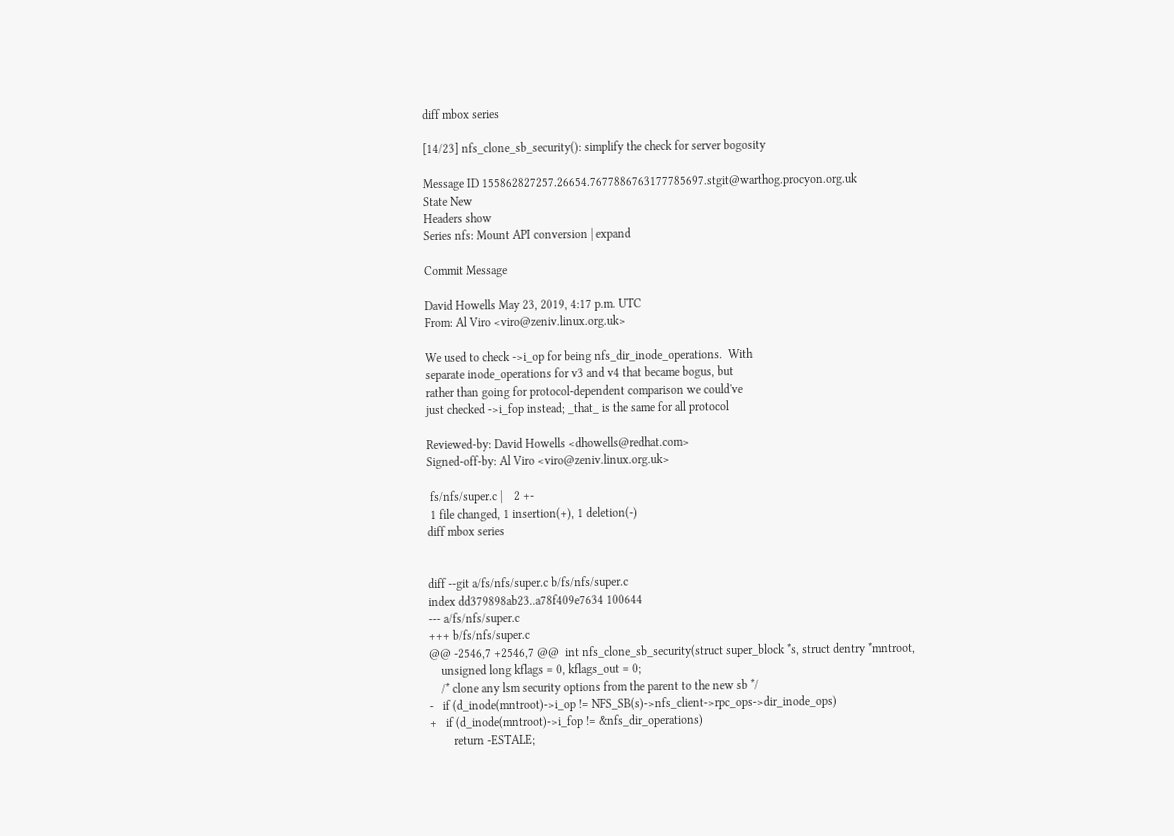diff mbox series

[14/23] nfs_clone_sb_security(): simplify the check for server bogosity

Message ID 155862827257.26654.7677886763177785697.stgit@warthog.procyon.org.uk
State New
Headers show
Series nfs: Mount API conversion | expand

Commit Message

David Howells May 23, 2019, 4:17 p.m. UTC
From: Al Viro <viro@zeniv.linux.org.uk>

We used to check ->i_op for being nfs_dir_inode_operations.  With
separate inode_operations for v3 and v4 that became bogus, but
rather than going for protocol-dependent comparison we could've
just checked ->i_fop instead; _that_ is the same for all protocol

Reviewed-by: David Howells <dhowells@redhat.com>
Signed-off-by: Al Viro <viro@zeniv.linux.org.uk>

 fs/nfs/super.c |    2 +-
 1 file changed, 1 insertion(+), 1 deletion(-)
diff mbox series


diff --git a/fs/nfs/super.c b/fs/nfs/super.c
index dd379898ab23..a78f409e7634 100644
--- a/fs/nfs/super.c
+++ b/fs/nfs/super.c
@@ -2546,7 +2546,7 @@  int nfs_clone_sb_security(struct super_block *s, struct dentry *mntroot,
    unsigned long kflags = 0, kflags_out = 0;
    /* clone any lsm security options from the parent to the new sb */
-   if (d_inode(mntroot)->i_op != NFS_SB(s)->nfs_client->rpc_ops->dir_inode_ops)
+   if (d_inode(mntroot)->i_fop != &nfs_dir_operations)
        return -ESTALE;